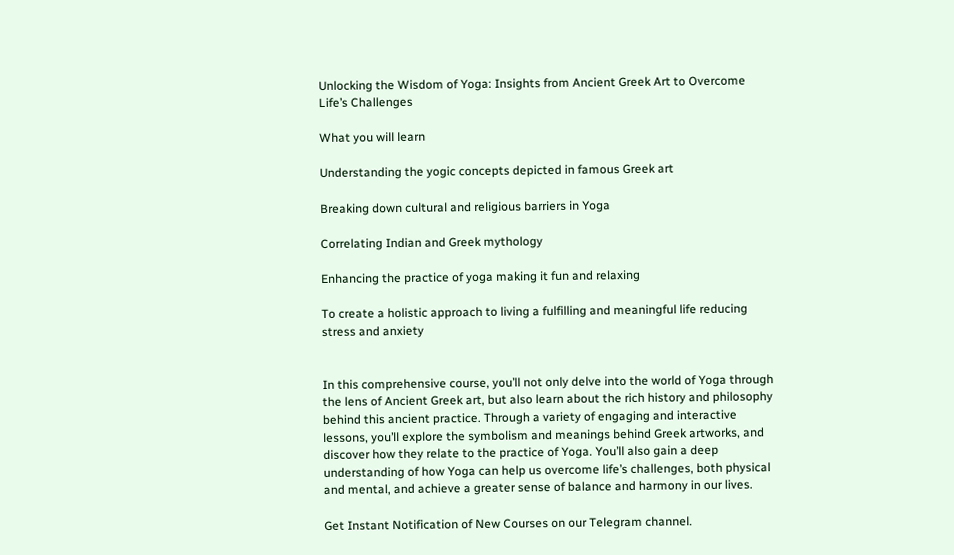Unlocking the Wisdom of Yoga: Insights from Ancient Greek Art to Overcome Life’s Challenges

What you will learn

Understanding the yogic concepts depicted in famous Greek art

Breaking down cultural and religious barriers in Yoga

Correlating Indian and Greek mythology

Enhancing the practice of yoga making it fun and relaxing

To create a holistic approach to living a fulfilling and meaningful life reducing stress and anxiety


In this comprehensive course, you’ll not only delve into the world of Yoga through the lens of Ancient Greek art, but also learn about the rich history and philosophy behind this ancient practice. Through a variety of engaging and interactive lessons, you’ll explore the symbolism and meanings behind Greek artworks, and discover how they relate to the practice of Yoga. You’ll also gain a deep understanding of how Yoga can help us overcome life’s challenges, both physical and mental, and achieve a greater sense of balance and harmony in our lives.

Get Instant Notification of New Courses on our Telegram channel.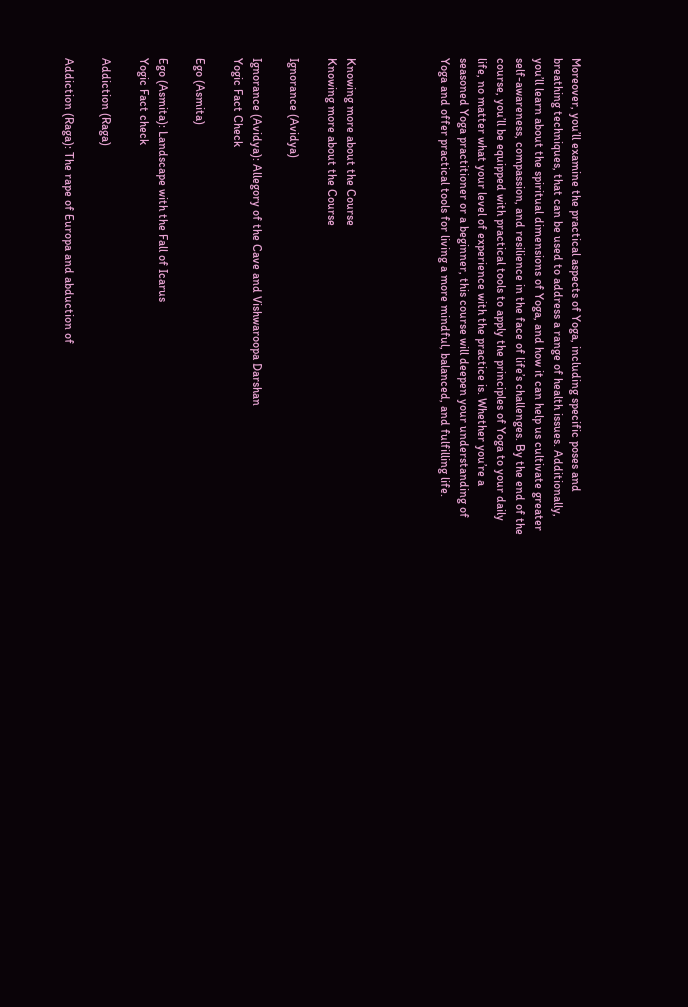Moreover, you’ll examine the practical aspects of Yoga, including specific poses and breathing techniques, that can be used to address a range of health issues. Additionally, you’ll learn about the spiritual dimensions of Yoga, and how it can help us cultivate greater self-awareness, compassion, and resilience in the face of life’s challenges. By the end of the course, you’ll be equipped with practical tools to apply the principles of Yoga to your daily life, no matter what your level of experience with the practice is. Whether you’re a seasoned Yoga practitioner or a beginner, this course will deepen your understanding of Yoga and offer practical tools for living a more mindful, balanced, and fulfilling life.




Knowing more about the Course
Knowing more about the Course

Ignorance (Avidya)

Ignorance (Avidya): Allegory of the Cave and Vishwaroopa Darshan
Yogic Fact Check

Ego (Asmita)

Ego (Asmita): Landscape with the Fall of Icarus
Yogic Fact check

Addiction (Raga)

Addiction (Raga): The rape of Europa and abduction of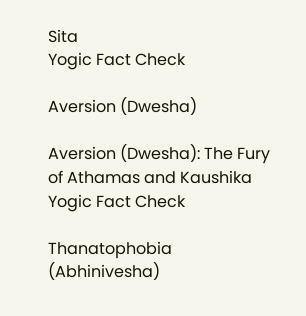Sita
Yogic Fact Check

Aversion (Dwesha)

Aversion (Dwesha): The Fury of Athamas and Kaushika
Yogic Fact Check

Thanatophobia (Abhinivesha)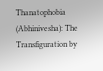Thanatophobia (Abhinivesha): The Transfiguration by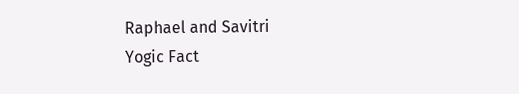Raphael and Savitri
Yogic Fact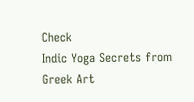Check
Indic Yoga Secrets from Greek Art